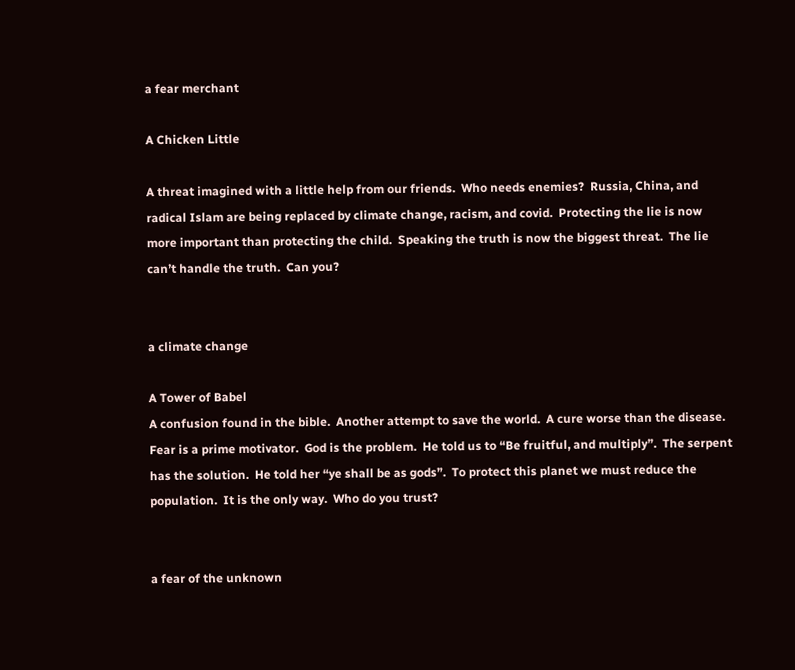a fear merchant

A Chicken Little

A threat imagined with a little help from our friends.  Who needs enemies?  Russia, China, and radical Islam are being replaced by climate change, racism, and covid.  Protecting the lie is now more important than protecting the child.  Speaking the truth is now the biggest threat.  The lie can’t handle the truth.  Can you?


a climate change

A Tower of Babel
A confusion found in the bible.  Another attempt to save the world.  A cure worse than the disease.  Fear is a prime motivator.  God is the problem.  He told us to “Be fruitful, and multiply”.  The serpent has the solution.  He told her “ye shall be as gods”.  To protect this planet we must reduce the population.  It is the only way.  Who do you trust?


a fear of the unknown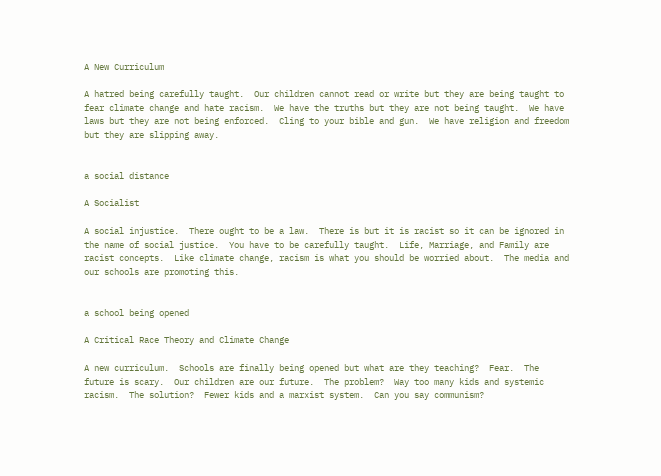A New Curriculum

A hatred being carefully taught.  Our children cannot read or write but they are being taught to fear climate change and hate racism.  We have the truths but they are not being taught.  We have laws but they are not being enforced.  Cling to your bible and gun.  We have religion and freedom but they are slipping away.


a social distance

A Socialist

A social injustice.  There ought to be a law.  There is but it is racist so it can be ignored in the name of social justice.  You have to be carefully taught.  Life, Marriage, and Family are racist concepts.  Like climate change, racism is what you should be worried about.  The media and our schools are promoting this.


a school being opened

A Critical Race Theory and Climate Change

A new curriculum.  Schools are finally being opened but what are they teaching?  Fear.  The future is scary.  Our children are our future.  The problem?  Way too many kids and systemic racism.  The solution?  Fewer kids and a marxist system.  Can you say communism?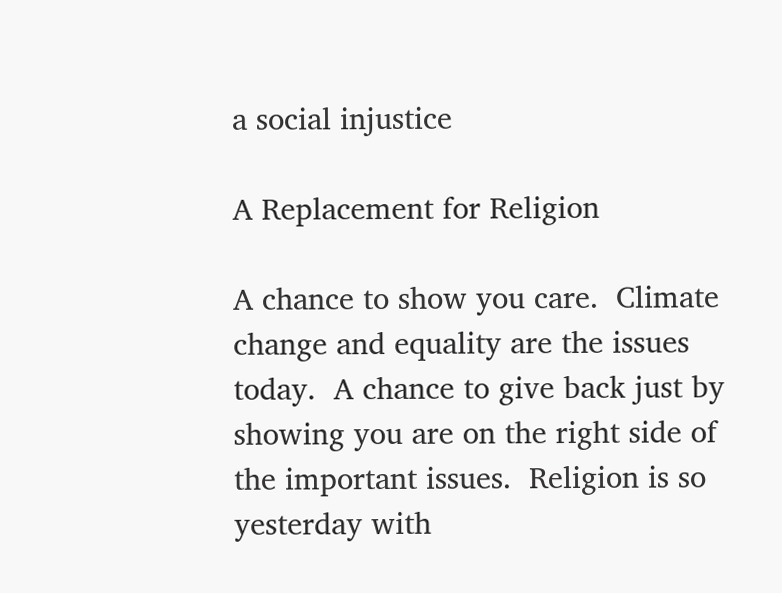a social injustice

A Replacement for Religion

A chance to show you care.  Climate change and equality are the issues today.  A chance to give back just by showing you are on the right side of the important issues.  Religion is so yesterday with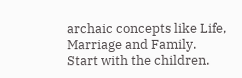archaic concepts like Life, Marriage and Family.  Start with the children.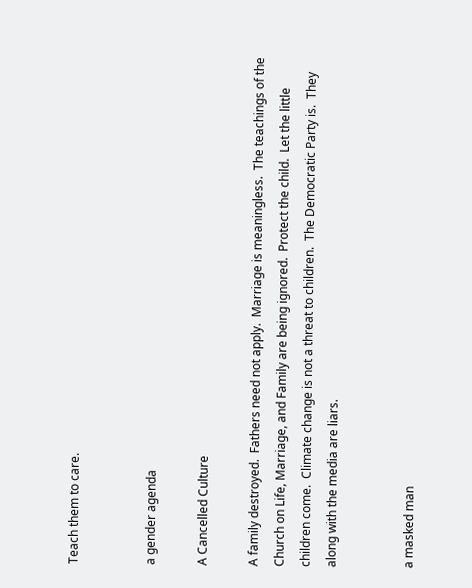Teach them to care.


a gender agenda

A Cancelled Culture

A family destroyed.  Fathers need not apply.  Marriage is meaningless.  The teachings of the Church on Life, Marriage, and Family are being ignored.  Protect the child.  Let the little children come.  Climate change is not a threat to children.  The Democratic Party is.  They along with the media are liars.


a masked man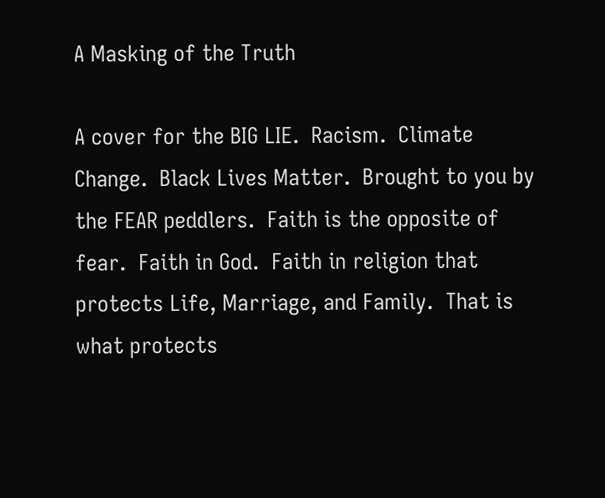A Masking of the Truth

A cover for the BIG LIE.  Racism.  Climate Change.  Black Lives Matter.  Brought to you by the FEAR peddlers.  Faith is the opposite of fear.  Faith in God.  Faith in religion that protects Life, Marriage, and Family.  That is what protects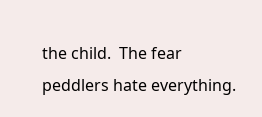the child.  The fear peddlers hate everything.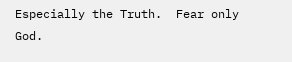Especially the Truth.  Fear only God.